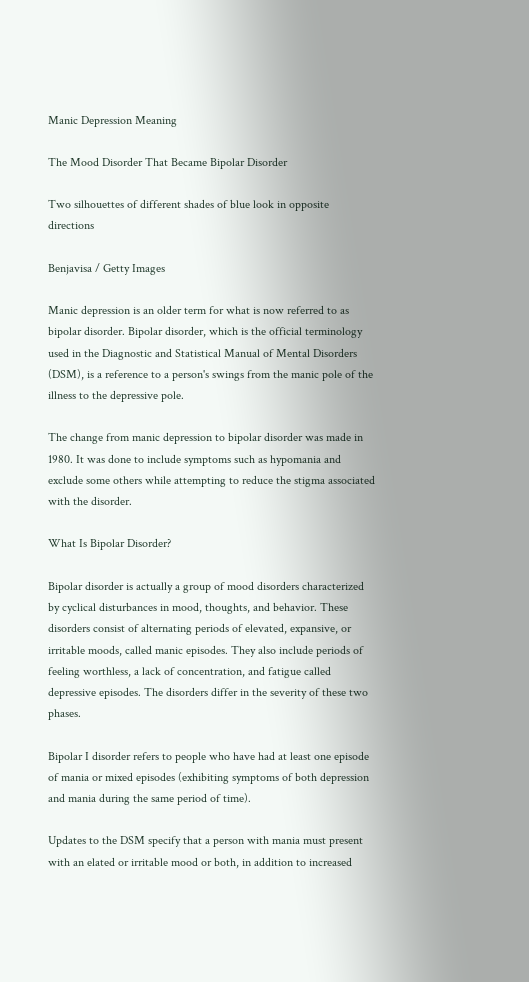Manic Depression Meaning

The Mood Disorder That Became Bipolar Disorder

Two silhouettes of different shades of blue look in opposite directions

Benjavisa / Getty Images

Manic depression is an older term for what is now referred to as bipolar disorder. Bipolar disorder, which is the official terminology used in the Diagnostic and Statistical Manual of Mental Disorders (DSM), is a reference to a person's swings from the manic pole of the illness to the depressive pole.

The change from manic depression to bipolar disorder was made in 1980. It was done to include symptoms such as hypomania and exclude some others while attempting to reduce the stigma associated with the disorder.

What Is Bipolar Disorder?

Bipolar disorder is actually a group of mood disorders characterized by cyclical disturbances in mood, thoughts, and behavior. These disorders consist of alternating periods of elevated, expansive, or irritable moods, called manic episodes. They also include periods of feeling worthless, a lack of concentration, and fatigue called depressive episodes. The disorders differ in the severity of these two phases.

Bipolar I disorder refers to people who have had at least one episode of mania or mixed episodes (exhibiting symptoms of both depression and mania during the same period of time).

Updates to the DSM specify that a person with mania must present with an elated or irritable mood or both, in addition to increased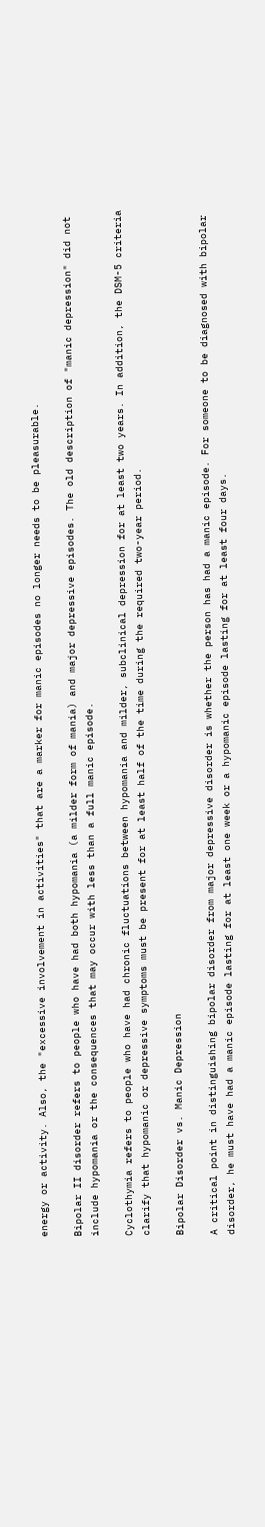energy or activity. Also, the "excessive involvement in activities" that are a marker for manic episodes no longer needs to be pleasurable.

Bipolar II disorder refers to people who have had both hypomania (a milder form of mania) and major depressive episodes. The old description of "manic depression" did not include hypomania or the consequences that may occur with less than a full manic episode.

Cyclothymia refers to people who have had chronic fluctuations between hypomania and milder, subclinical depression for at least two years. In addition, the DSM-5 criteria clarify that hypomanic or depressive symptoms must be present for at least half of the time during the required two-year period.

Bipolar Disorder vs. Manic Depression

A critical point in distinguishing bipolar disorder from major depressive disorder is whether the person has had a manic episode. For someone to be diagnosed with bipolar disorder, he must have had a manic episode lasting for at least one week or a hypomanic episode lasting for at least four days.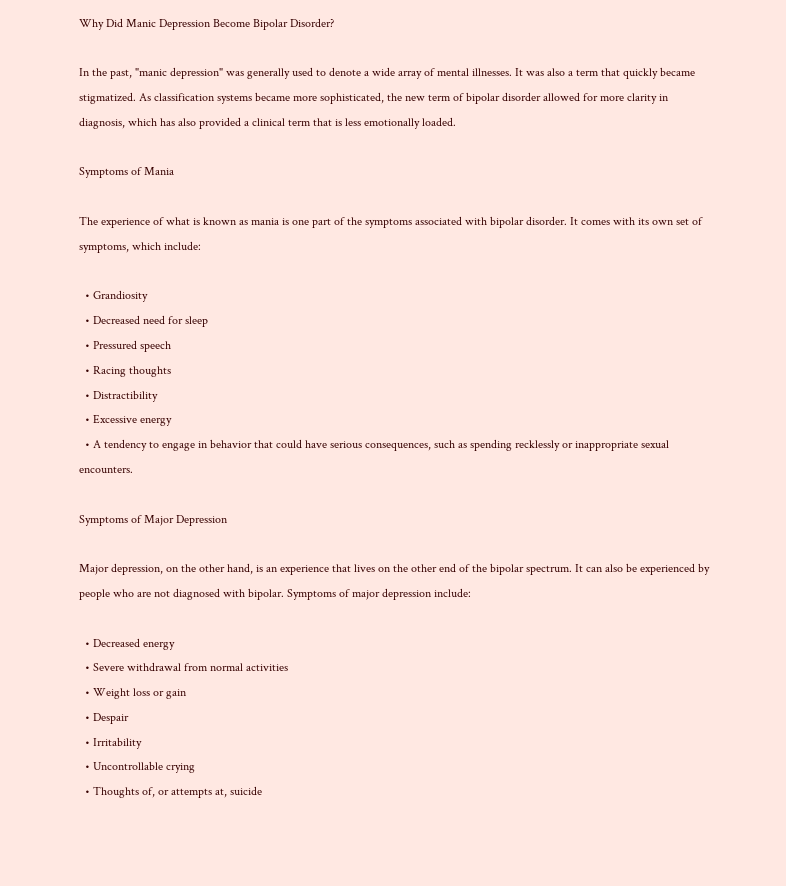Why Did Manic Depression Become Bipolar Disorder?

In the past, "manic depression" was generally used to denote a wide array of mental illnesses. It was also a term that quickly became stigmatized. As classification systems became more sophisticated, the new term of bipolar disorder allowed for more clarity in diagnosis, which has also provided a clinical term that is less emotionally loaded.

Symptoms of Mania

The experience of what is known as mania is one part of the symptoms associated with bipolar disorder. It comes with its own set of symptoms, which include:

  • Grandiosity
  • Decreased need for sleep
  • Pressured speech
  • Racing thoughts
  • Distractibility
  • Excessive energy
  • A tendency to engage in behavior that could have serious consequences, such as spending recklessly or inappropriate sexual encounters.

Symptoms of Major Depression

Major depression, on the other hand, is an experience that lives on the other end of the bipolar spectrum. It can also be experienced by people who are not diagnosed with bipolar. Symptoms of major depression include:

  • Decreased energy
  • Severe withdrawal from normal activities
  • Weight loss or gain
  • Despair
  • Irritability
  • Uncontrollable crying
  • Thoughts of, or attempts at, suicide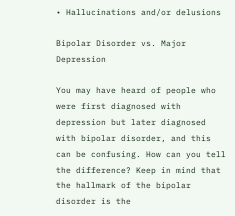• Hallucinations and/or delusions

Bipolar Disorder vs. Major Depression

You may have heard of people who were first diagnosed with depression but later diagnosed with bipolar disorder, and this can be confusing. How can you tell the difference? Keep in mind that the hallmark of the bipolar disorder is the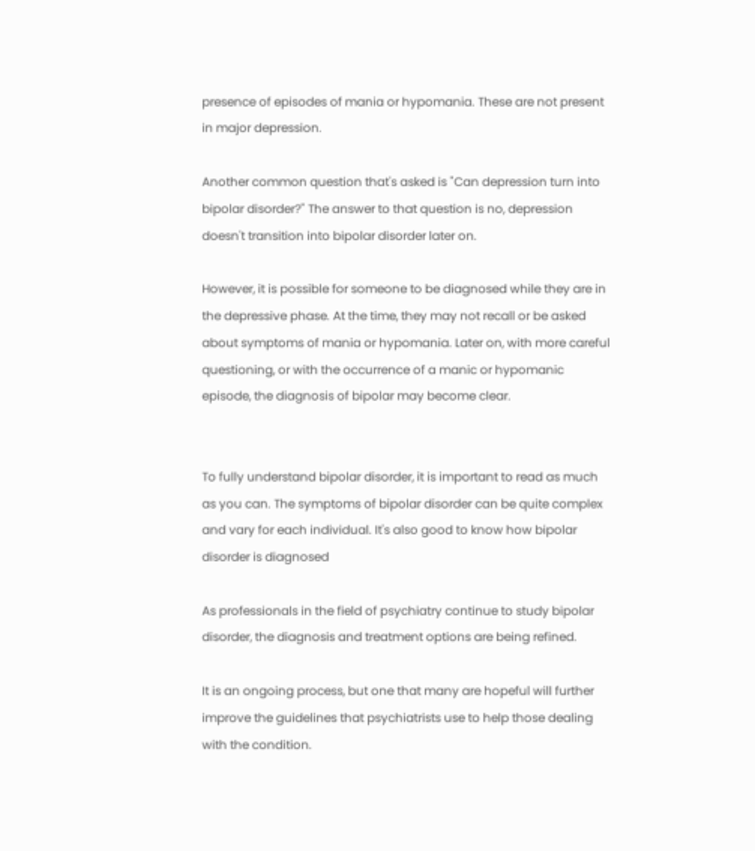presence of episodes of mania or hypomania. These are not present in major depression.

Another common question that's asked is "Can depression turn into bipolar disorder?" The answer to that question is no, depression doesn't transition into bipolar disorder later on.

However, it is possible for someone to be diagnosed while they are in the depressive phase. At the time, they may not recall or be asked about symptoms of mania or hypomania. Later on, with more careful questioning, or with the occurrence of a manic or hypomanic episode, the diagnosis of bipolar may become clear.


To fully understand bipolar disorder, it is important to read as much as you can. The symptoms of bipolar disorder can be quite complex and vary for each individual. It's also good to know how bipolar disorder is diagnosed

As professionals in the field of psychiatry continue to study bipolar disorder, the diagnosis and treatment options are being refined.

It is an ongoing process, but one that many are hopeful will further improve the guidelines that psychiatrists use to help those dealing with the condition.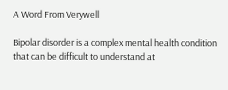A Word From Verywell

Bipolar disorder is a complex mental health condition that can be difficult to understand at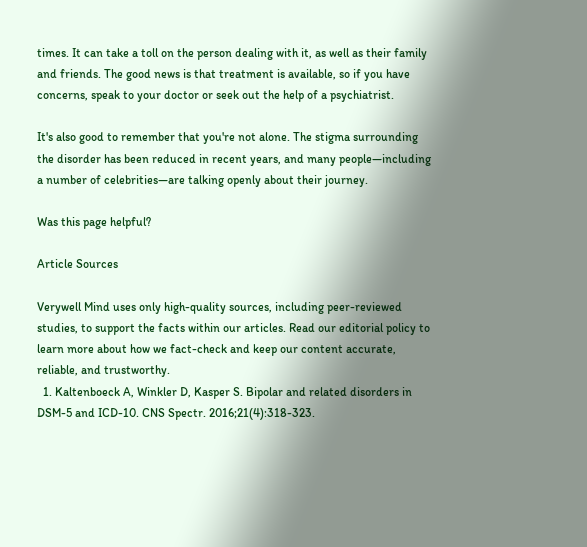times. It can take a toll on the person dealing with it, as well as their family and friends. The good news is that treatment is available, so if you have concerns, speak to your doctor or seek out the help of a psychiatrist.

It's also good to remember that you're not alone. The stigma surrounding the disorder has been reduced in recent years, and many people—including a number of celebrities—are talking openly about their journey.

Was this page helpful?

Article Sources

Verywell Mind uses only high-quality sources, including peer-reviewed studies, to support the facts within our articles. Read our editorial policy to learn more about how we fact-check and keep our content accurate, reliable, and trustworthy.
  1. Kaltenboeck A, Winkler D, Kasper S. Bipolar and related disorders in DSM-5 and ICD-10. CNS Spectr. 2016;21(4):318-323.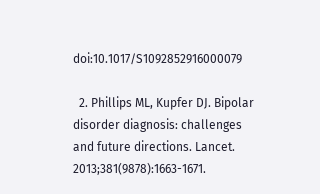doi:10.1017/S1092852916000079

  2. Phillips ML, Kupfer DJ. Bipolar disorder diagnosis: challenges and future directions. Lancet. 2013;381(9878):1663-1671.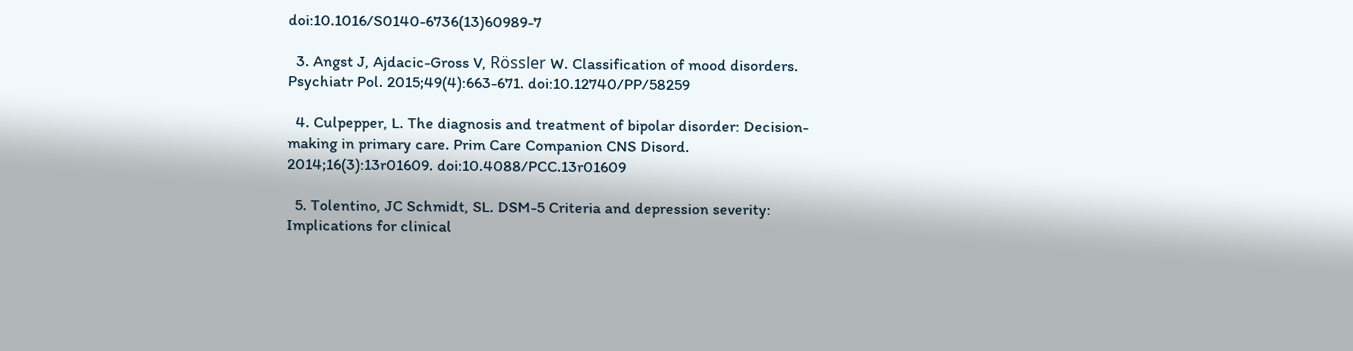doi:10.1016/S0140-6736(13)60989-7

  3. Angst J, Ajdacic-Gross V, Rössler W. Classification of mood disorders. Psychiatr Pol. 2015;49(4):663-671. doi:10.12740/PP/58259

  4. Culpepper, L. The diagnosis and treatment of bipolar disorder: Decision-making in primary care. Prim Care Companion CNS Disord. 2014;16(3):13r01609. doi:10.4088/PCC.13r01609

  5. Tolentino, JC Schmidt, SL. DSM-5 Criteria and depression severity: Implications for clinical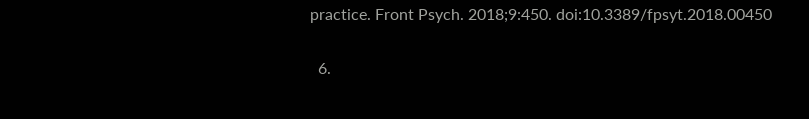practice. Front Psych. 2018;9:450. doi:10.3389/fpsyt.2018.00450

  6.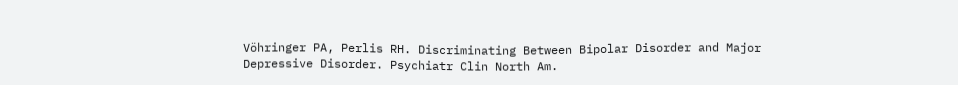Vöhringer PA, Perlis RH. Discriminating Between Bipolar Disorder and Major Depressive Disorder. Psychiatr Clin North Am.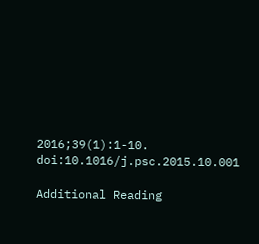2016;39(1):1-10. doi:10.1016/j.psc.2015.10.001

Additional Reading